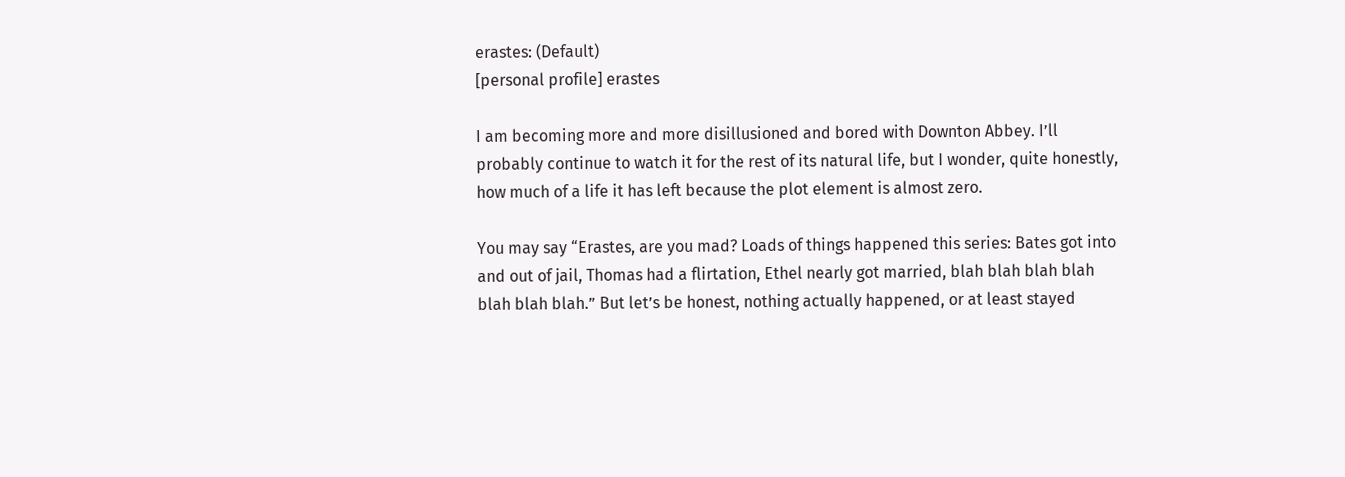erastes: (Default)
[personal profile] erastes

I am becoming more and more disillusioned and bored with Downton Abbey. I’ll probably continue to watch it for the rest of its natural life, but I wonder, quite honestly, how much of a life it has left because the plot element is almost zero.

You may say “Erastes, are you mad? Loads of things happened this series: Bates got into and out of jail, Thomas had a flirtation, Ethel nearly got married, blah blah blah blah blah blah blah.” But let’s be honest, nothing actually happened, or at least stayed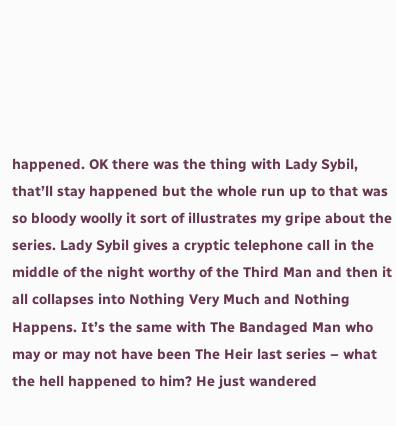happened. OK there was the thing with Lady Sybil, that’ll stay happened but the whole run up to that was so bloody woolly it sort of illustrates my gripe about the series. Lady Sybil gives a cryptic telephone call in the middle of the night worthy of the Third Man and then it all collapses into Nothing Very Much and Nothing Happens. It’s the same with The Bandaged Man who may or may not have been The Heir last series – what the hell happened to him? He just wandered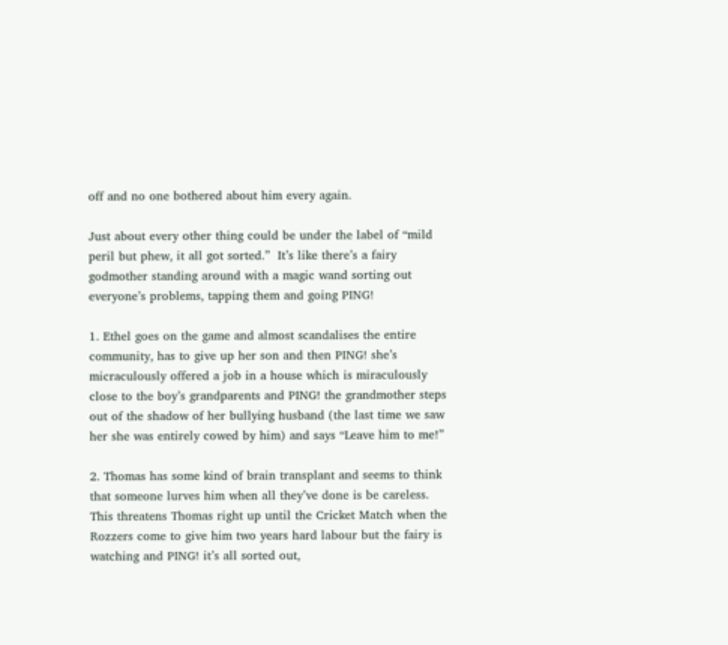off and no one bothered about him every again.

Just about every other thing could be under the label of “mild peril but phew, it all got sorted.”  It’s like there’s a fairy godmother standing around with a magic wand sorting out everyone’s problems, tapping them and going PING!

1. Ethel goes on the game and almost scandalises the entire community, has to give up her son and then PING! she’s micraculously offered a job in a house which is miraculously close to the boy’s grandparents and PING! the grandmother steps out of the shadow of her bullying husband (the last time we saw her she was entirely cowed by him) and says “Leave him to me!”

2. Thomas has some kind of brain transplant and seems to think that someone lurves him when all they’ve done is be careless. This threatens Thomas right up until the Cricket Match when the Rozzers come to give him two years hard labour but the fairy is watching and PING! it’s all sorted out,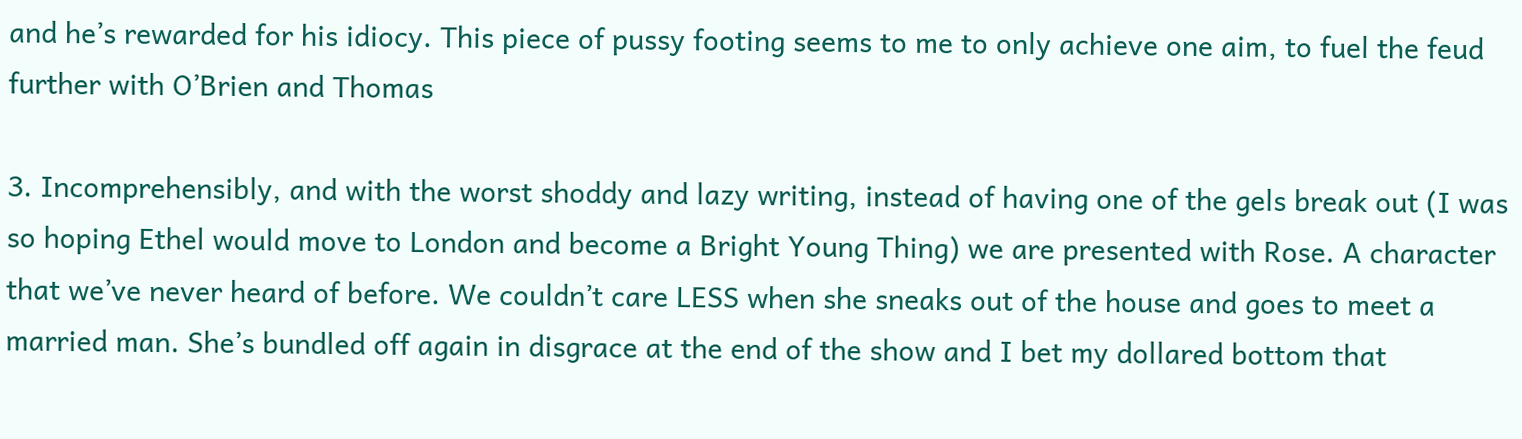and he’s rewarded for his idiocy. This piece of pussy footing seems to me to only achieve one aim, to fuel the feud further with O’Brien and Thomas

3. Incomprehensibly, and with the worst shoddy and lazy writing, instead of having one of the gels break out (I was so hoping Ethel would move to London and become a Bright Young Thing) we are presented with Rose. A character that we’ve never heard of before. We couldn’t care LESS when she sneaks out of the house and goes to meet a married man. She’s bundled off again in disgrace at the end of the show and I bet my dollared bottom that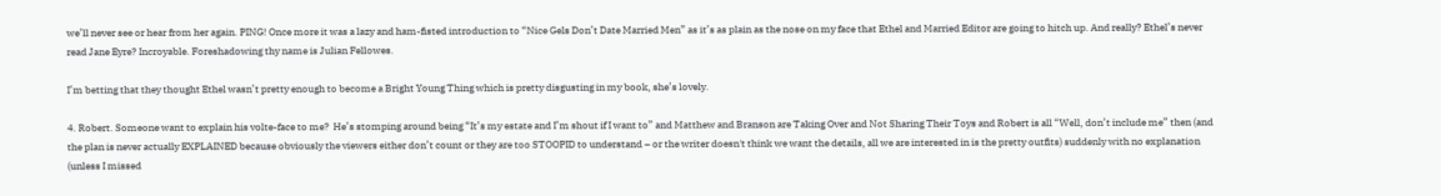we’ll never see or hear from her again. PING! Once more it was a lazy and ham-fisted introduction to “Nice Gels Don’t Date Married Men” as it’s as plain as the nose on my face that Ethel and Married Editor are going to hitch up. And really? Ethel’s never read Jane Eyre? Incroyable. Foreshadowing thy name is Julian Fellowes.

I’m betting that they thought Ethel wasn’t pretty enough to become a Bright Young Thing which is pretty disgusting in my book, she’s lovely.

4. Robert. Someone want to explain his volte-face to me?  He’s stomping around being “It’s my estate and I’m shout if I want to” and Matthew and Branson are Taking Over and Not Sharing Their Toys and Robert is all “Well, don’t include me” then (and the plan is never actually EXPLAINED because obviously the viewers either don’t count or they are too STOOPID to understand – or the writer doesn't think we want the details, all we are interested in is the pretty outfits) suddenly with no explanation (unless I missed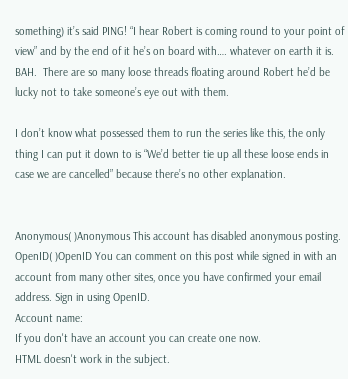something) it’s said PING! “I hear Robert is coming round to your point of view” and by the end of it he’s on board with…. whatever on earth it is. BAH.  There are so many loose threads floating around Robert he’d be lucky not to take someone’s eye out with them.

I don’t know what possessed them to run the series like this, the only thing I can put it down to is “We’d better tie up all these loose ends in case we are cancelled” because there’s no other explanation.


Anonymous( )Anonymous This account has disabled anonymous posting.
OpenID( )OpenID You can comment on this post while signed in with an account from many other sites, once you have confirmed your email address. Sign in using OpenID.
Account name:
If you don't have an account you can create one now.
HTML doesn't work in the subject.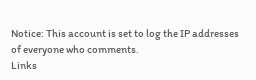Notice: This account is set to log the IP addresses of everyone who comments.
Links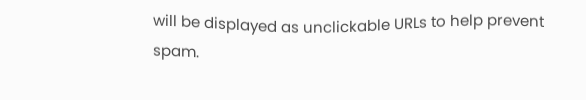will be displayed as unclickable URLs to help prevent spam.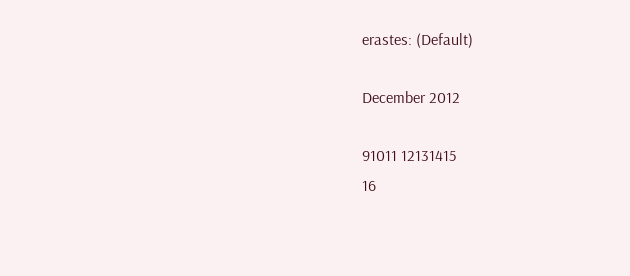erastes: (Default)

December 2012

91011 12131415
16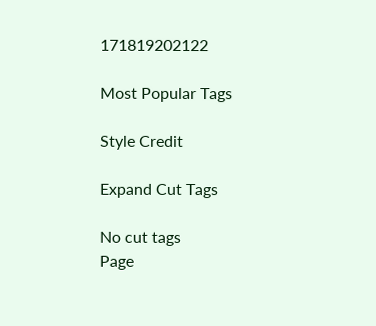171819202122

Most Popular Tags

Style Credit

Expand Cut Tags

No cut tags
Page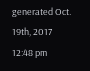generated Oct. 19th, 2017 12:48 pm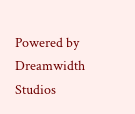Powered by Dreamwidth Studios